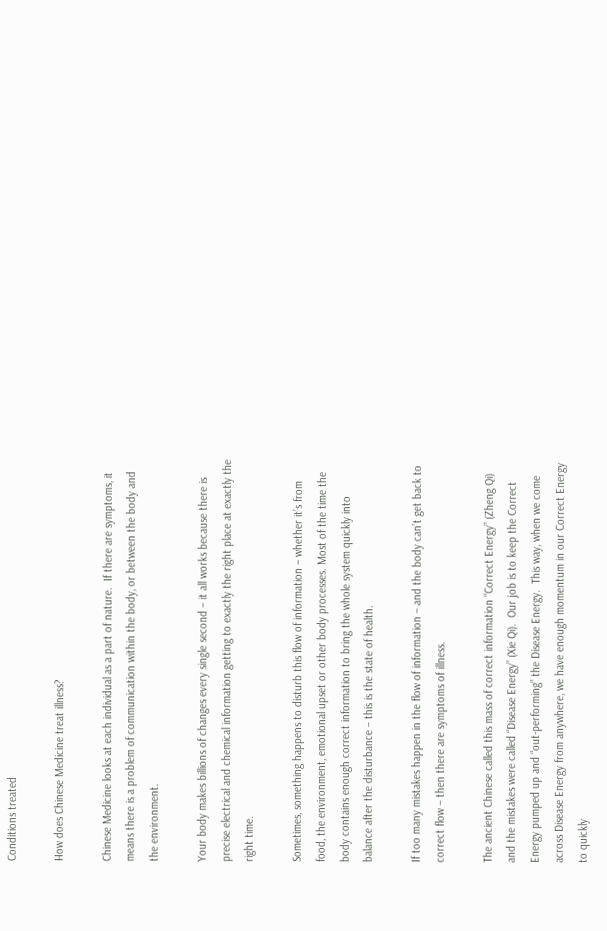Conditions treated

How does Chinese Medicine treat illness?

Chinese Medicine looks at each individual as a part of nature.  If there are symptoms, it means there is a problem of communication within the body, or between the body and the environment.

Your body makes billions of changes every single second – it all works because there is precise electrical and chemical information getting to exactly the right place at exactly the right time.

Sometimes, something happens to disturb this flow of information – whether it’s from food, the environment, emotional upset or other body processes. Most of the time the body contains enough correct information to bring the whole system quickly into balance after the disturbance – this is the state of health.

If too many mistakes happen in the flow of information – and the body can’t get back to correct flow – then there are symptoms of illness.

The ancient Chinese called this mass of correct information “Correct Energy” (Zheng Qi) and the mistakes were called “Disease Energy” (Xie Qi).  Our job is to keep the Correct Energy pumped up and “out-performing” the Disease Energy.  This way, when we come across Disease Energy from anywhere, we have enough momentum in our Correct Energy to quickly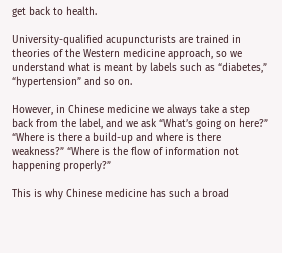get back to health.

University-qualified acupuncturists are trained in theories of the Western medicine approach, so we understand what is meant by labels such as “diabetes,” “hypertension” and so on.

However, in Chinese medicine we always take a step back from the label, and we ask “What’s going on here?” “Where is there a build-up and where is there weakness?” “Where is the flow of information not happening properly?”

This is why Chinese medicine has such a broad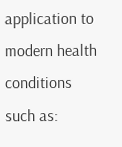application to modern health conditions such as: